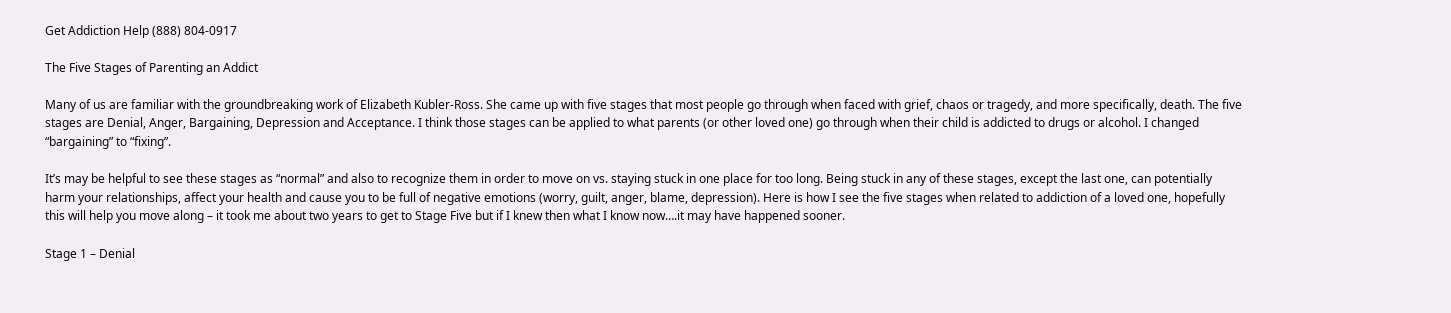Get Addiction Help (888) 804-0917

The Five Stages of Parenting an Addict

Many of us are familiar with the groundbreaking work of Elizabeth Kubler-Ross. She came up with five stages that most people go through when faced with grief, chaos or tragedy, and more specifically, death. The five stages are Denial, Anger, Bargaining, Depression and Acceptance. I think those stages can be applied to what parents (or other loved one) go through when their child is addicted to drugs or alcohol. I changed “bargaining” to “fixing”.

It’s may be helpful to see these stages as “normal” and also to recognize them in order to move on vs. staying stuck in one place for too long. Being stuck in any of these stages, except the last one, can potentially harm your relationships, affect your health and cause you to be full of negative emotions (worry, guilt, anger, blame, depression). Here is how I see the five stages when related to addiction of a loved one, hopefully this will help you move along – it took me about two years to get to Stage Five but if I knew then what I know now….it may have happened sooner.

Stage 1 – Denial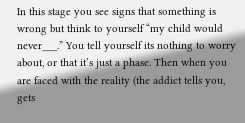In this stage you see signs that something is wrong but think to yourself “my child would never___.” You tell yourself its nothing to worry about, or that it’s just a phase. Then when you are faced with the reality (the addict tells you, gets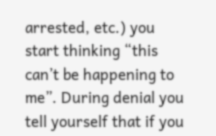arrested, etc.) you start thinking “this can’t be happening to me”. During denial you tell yourself that if you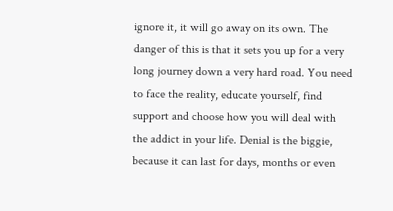ignore it, it will go away on its own. The danger of this is that it sets you up for a very long journey down a very hard road. You need to face the reality, educate yourself, find support and choose how you will deal with the addict in your life. Denial is the biggie, because it can last for days, months or even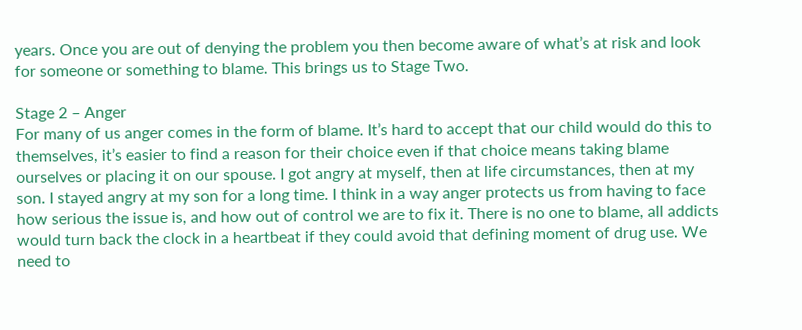years. Once you are out of denying the problem you then become aware of what’s at risk and look for someone or something to blame. This brings us to Stage Two.

Stage 2 – Anger
For many of us anger comes in the form of blame. It’s hard to accept that our child would do this to themselves, it’s easier to find a reason for their choice even if that choice means taking blame ourselves or placing it on our spouse. I got angry at myself, then at life circumstances, then at my son. I stayed angry at my son for a long time. I think in a way anger protects us from having to face how serious the issue is, and how out of control we are to fix it. There is no one to blame, all addicts would turn back the clock in a heartbeat if they could avoid that defining moment of drug use. We need to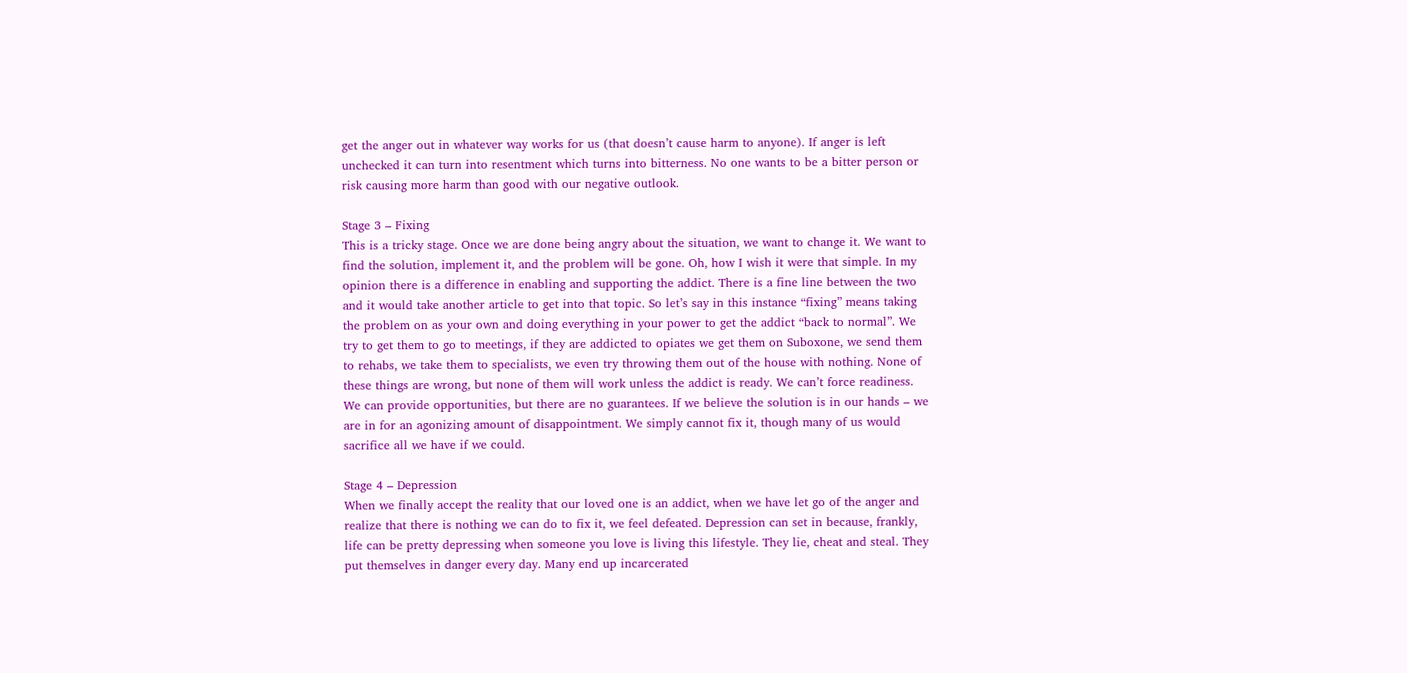get the anger out in whatever way works for us (that doesn’t cause harm to anyone). If anger is left unchecked it can turn into resentment which turns into bitterness. No one wants to be a bitter person or risk causing more harm than good with our negative outlook.

Stage 3 – Fixing
This is a tricky stage. Once we are done being angry about the situation, we want to change it. We want to find the solution, implement it, and the problem will be gone. Oh, how I wish it were that simple. In my opinion there is a difference in enabling and supporting the addict. There is a fine line between the two and it would take another article to get into that topic. So let’s say in this instance “fixing” means taking the problem on as your own and doing everything in your power to get the addict “back to normal”. We try to get them to go to meetings, if they are addicted to opiates we get them on Suboxone, we send them to rehabs, we take them to specialists, we even try throwing them out of the house with nothing. None of these things are wrong, but none of them will work unless the addict is ready. We can’t force readiness. We can provide opportunities, but there are no guarantees. If we believe the solution is in our hands – we are in for an agonizing amount of disappointment. We simply cannot fix it, though many of us would sacrifice all we have if we could.

Stage 4 – Depression
When we finally accept the reality that our loved one is an addict, when we have let go of the anger and realize that there is nothing we can do to fix it, we feel defeated. Depression can set in because, frankly, life can be pretty depressing when someone you love is living this lifestyle. They lie, cheat and steal. They put themselves in danger every day. Many end up incarcerated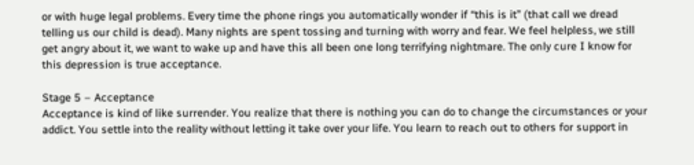or with huge legal problems. Every time the phone rings you automatically wonder if “this is it” (that call we dread telling us our child is dead). Many nights are spent tossing and turning with worry and fear. We feel helpless, we still get angry about it, we want to wake up and have this all been one long terrifying nightmare. The only cure I know for this depression is true acceptance.

Stage 5 – Acceptance
Acceptance is kind of like surrender. You realize that there is nothing you can do to change the circumstances or your addict. You settle into the reality without letting it take over your life. You learn to reach out to others for support in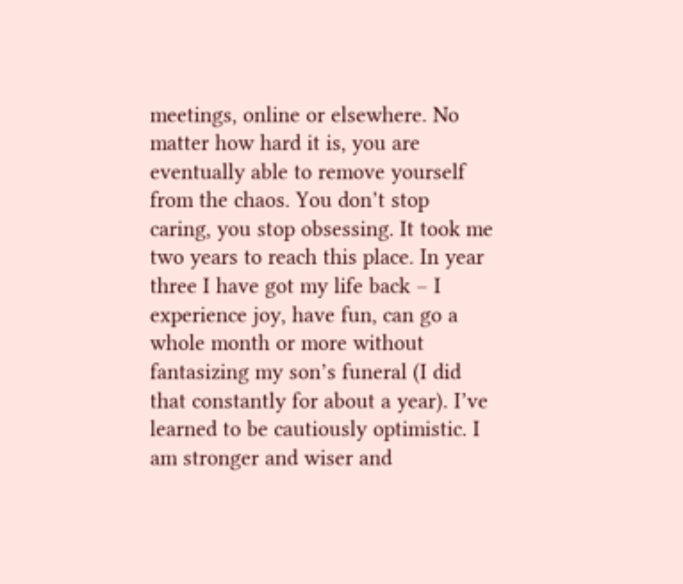meetings, online or elsewhere. No matter how hard it is, you are eventually able to remove yourself from the chaos. You don’t stop caring, you stop obsessing. It took me two years to reach this place. In year three I have got my life back – I experience joy, have fun, can go a whole month or more without fantasizing my son’s funeral (I did that constantly for about a year). I’ve learned to be cautiously optimistic. I am stronger and wiser and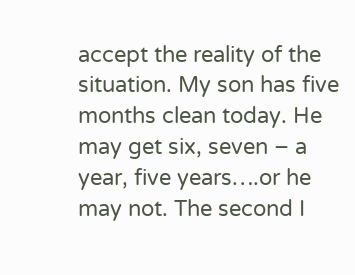accept the reality of the situation. My son has five months clean today. He may get six, seven – a year, five years….or he may not. The second I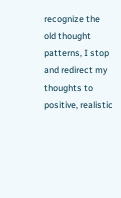recognize the old thought patterns, I stop and redirect my thoughts to positive, realistic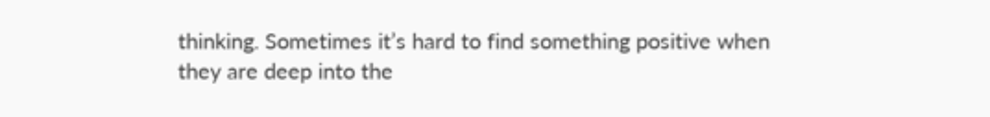thinking. Sometimes it’s hard to find something positive when they are deep into the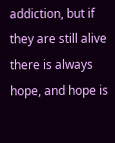addiction, but if they are still alive there is always hope, and hope is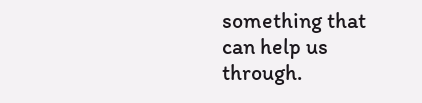something that can help us through.